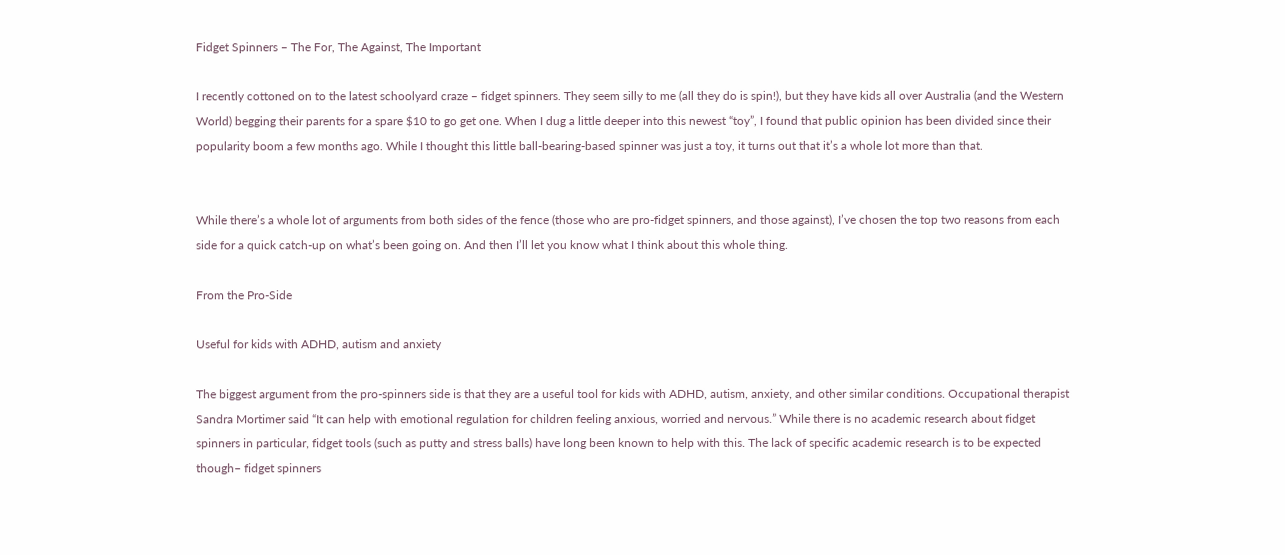Fidget Spinners – The For, The Against, The Important

I recently cottoned on to the latest schoolyard craze – fidget spinners. They seem silly to me (all they do is spin!), but they have kids all over Australia (and the Western World) begging their parents for a spare $10 to go get one. When I dug a little deeper into this newest “toy”, I found that public opinion has been divided since their popularity boom a few months ago. While I thought this little ball-bearing-based spinner was just a toy, it turns out that it’s a whole lot more than that.


While there’s a whole lot of arguments from both sides of the fence (those who are pro-fidget spinners, and those against), I’ve chosen the top two reasons from each side for a quick catch-up on what’s been going on. And then I’ll let you know what I think about this whole thing.

From the Pro-Side

Useful for kids with ADHD, autism and anxiety

The biggest argument from the pro-spinners side is that they are a useful tool for kids with ADHD, autism, anxiety, and other similar conditions. Occupational therapist Sandra Mortimer said “It can help with emotional regulation for children feeling anxious, worried and nervous.” While there is no academic research about fidget spinners in particular, fidget tools (such as putty and stress balls) have long been known to help with this. The lack of specific academic research is to be expected though– fidget spinners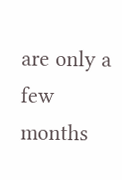are only a few months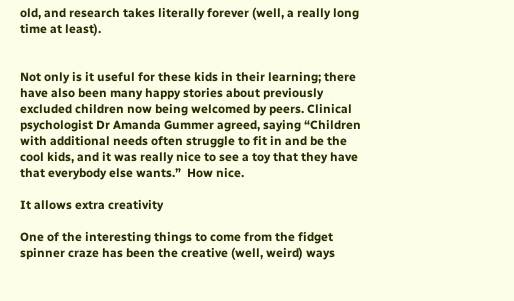old, and research takes literally forever (well, a really long time at least).


Not only is it useful for these kids in their learning; there have also been many happy stories about previously excluded children now being welcomed by peers. Clinical psychologist Dr Amanda Gummer agreed, saying “Children with additional needs often struggle to fit in and be the cool kids, and it was really nice to see a toy that they have that everybody else wants.”  How nice.

It allows extra creativity

One of the interesting things to come from the fidget spinner craze has been the creative (well, weird) ways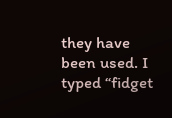they have been used. I typed “fidget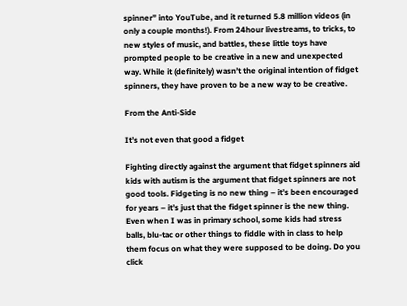spinner” into YouTube, and it returned 5.8 million videos (in only a couple months!). From 24hour livestreams, to tricks, to new styles of music, and battles, these little toys have prompted people to be creative in a new and unexpected way. While it (definitely) wasn’t the original intention of fidget spinners, they have proven to be a new way to be creative.

From the Anti-Side

It’s not even that good a fidget

Fighting directly against the argument that fidget spinners aid kids with autism is the argument that fidget spinners are not good tools. Fidgeting is no new thing – it’s been encouraged for years – it’s just that the fidget spinner is the new thing. Even when I was in primary school, some kids had stress balls, blu-tac or other things to fiddle with in class to help them focus on what they were supposed to be doing. Do you click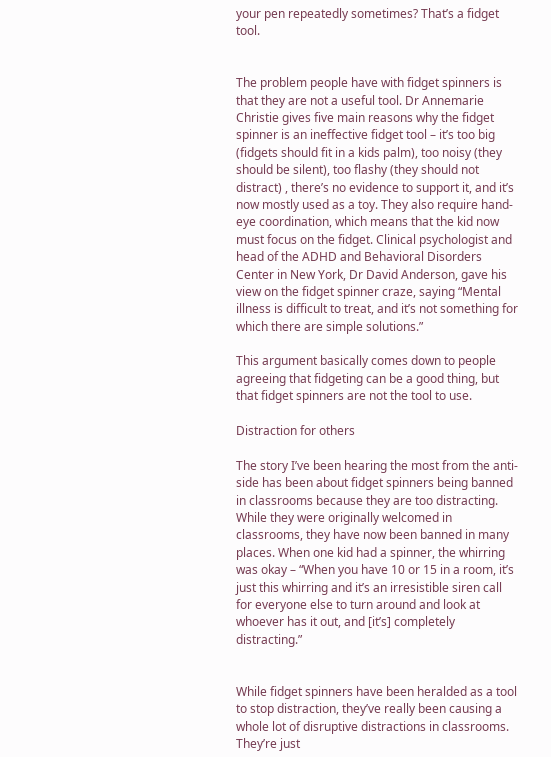your pen repeatedly sometimes? That’s a fidget tool.


The problem people have with fidget spinners is that they are not a useful tool. Dr Annemarie Christie gives five main reasons why the fidget spinner is an ineffective fidget tool – it’s too big (fidgets should fit in a kids palm), too noisy (they should be silent), too flashy (they should not distract) , there’s no evidence to support it, and it’s now mostly used as a toy. They also require hand-eye coordination, which means that the kid now must focus on the fidget. Clinical psychologist and head of the ADHD and Behavioral Disorders Center in New York, Dr David Anderson, gave his view on the fidget spinner craze, saying “Mental illness is difficult to treat, and it’s not something for which there are simple solutions.”

This argument basically comes down to people agreeing that fidgeting can be a good thing, but that fidget spinners are not the tool to use.

Distraction for others

The story I’ve been hearing the most from the anti-side has been about fidget spinners being banned in classrooms because they are too distracting. While they were originally welcomed in classrooms, they have now been banned in many places. When one kid had a spinner, the whirring was okay – “When you have 10 or 15 in a room, it’s just this whirring and it’s an irresistible siren call for everyone else to turn around and look at whoever has it out, and [it’s] completely distracting.”


While fidget spinners have been heralded as a tool to stop distraction, they’ve really been causing a whole lot of disruptive distractions in classrooms. They’re just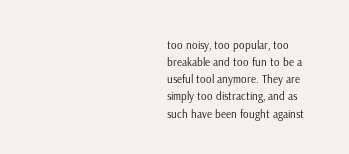too noisy, too popular, too breakable and too fun to be a useful tool anymore. They are simply too distracting, and as such have been fought against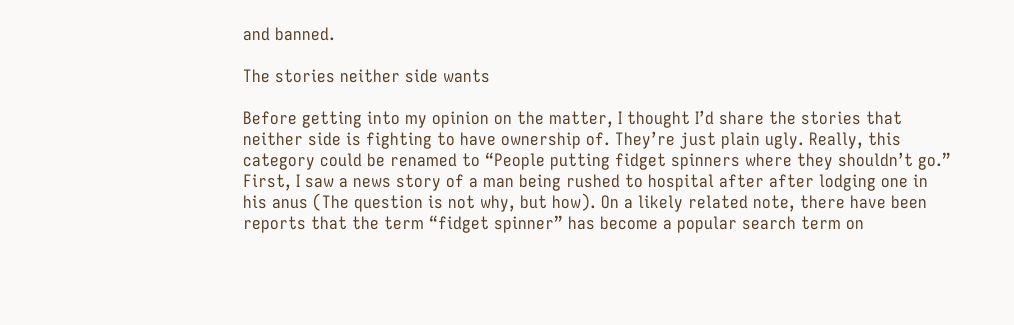and banned.

The stories neither side wants

Before getting into my opinion on the matter, I thought I’d share the stories that neither side is fighting to have ownership of. They’re just plain ugly. Really, this category could be renamed to “People putting fidget spinners where they shouldn’t go.” First, I saw a news story of a man being rushed to hospital after after lodging one in his anus (The question is not why, but how). On a likely related note, there have been reports that the term “fidget spinner” has become a popular search term on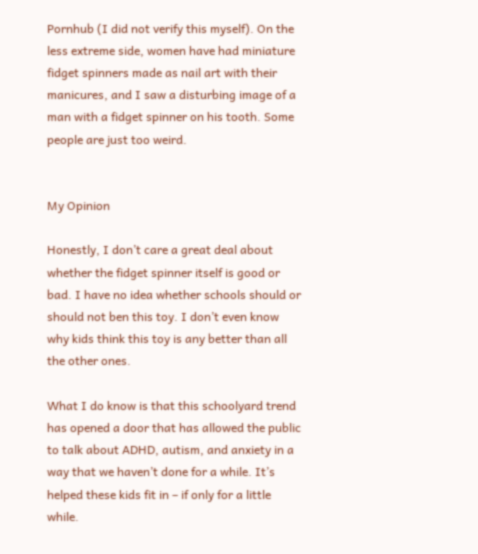Pornhub (I did not verify this myself). On the less extreme side, women have had miniature fidget spinners made as nail art with their manicures, and I saw a disturbing image of a man with a fidget spinner on his tooth. Some people are just too weird.


My Opinion

Honestly, I don’t care a great deal about whether the fidget spinner itself is good or bad. I have no idea whether schools should or should not ben this toy. I don’t even know why kids think this toy is any better than all the other ones.

What I do know is that this schoolyard trend has opened a door that has allowed the public to talk about ADHD, autism, and anxiety in a way that we haven’t done for a while. It’s helped these kids fit in – if only for a little while.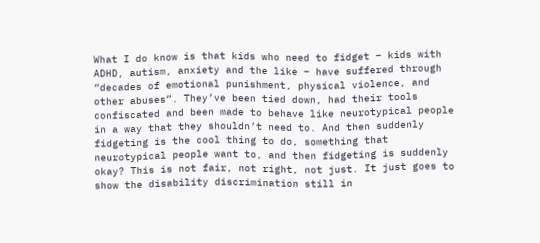What I do know is that kids who need to fidget – kids with ADHD, autism, anxiety and the like – have suffered through “decades of emotional punishment, physical violence, and other abuses”. They’ve been tied down, had their tools confiscated and been made to behave like neurotypical people in a way that they shouldn’t need to. And then suddenly fidgeting is the cool thing to do, something that neurotypical people want to, and then fidgeting is suddenly okay? This is not fair, not right, not just. It just goes to show the disability discrimination still in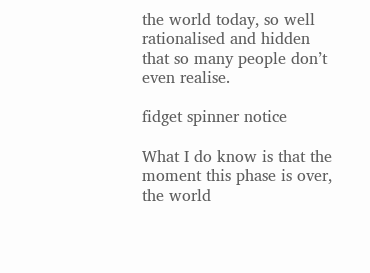the world today, so well rationalised and hidden that so many people don’t even realise.

fidget spinner notice

What I do know is that the moment this phase is over, the world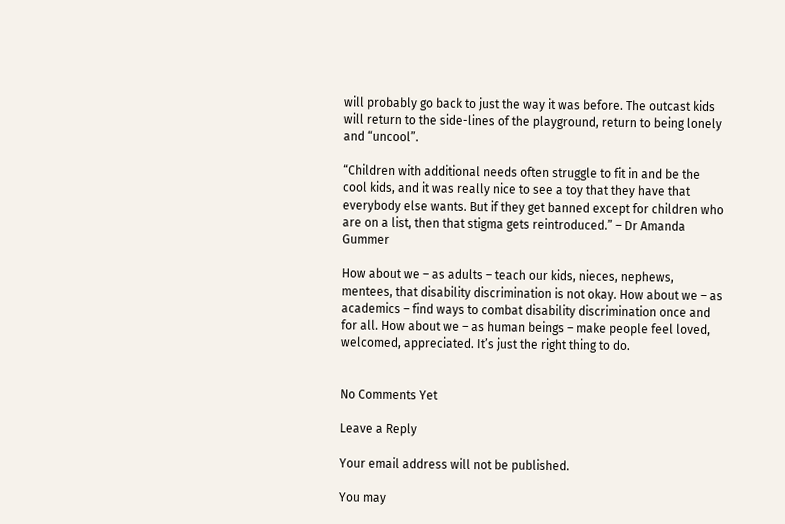will probably go back to just the way it was before. The outcast kids will return to the side-lines of the playground, return to being lonely and “uncool”.

“Children with additional needs often struggle to fit in and be the cool kids, and it was really nice to see a toy that they have that everybody else wants. But if they get banned except for children who are on a list, then that stigma gets reintroduced.” – Dr Amanda Gummer

How about we – as adults – teach our kids, nieces, nephews, mentees, that disability discrimination is not okay. How about we – as academics – find ways to combat disability discrimination once and for all. How about we – as human beings – make people feel loved, welcomed, appreciated. It’s just the right thing to do.


No Comments Yet

Leave a Reply

Your email address will not be published.

You may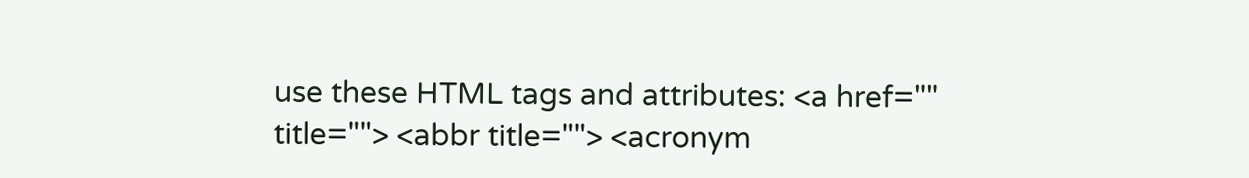use these HTML tags and attributes: <a href="" title=""> <abbr title=""> <acronym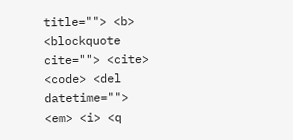title=""> <b> <blockquote cite=""> <cite> <code> <del datetime=""> <em> <i> <q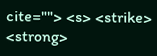cite=""> <s> <strike> <strong>